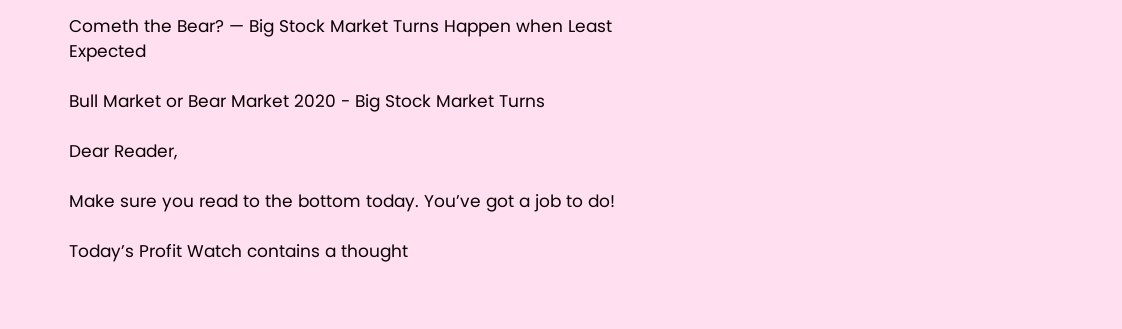Cometh the Bear? — Big Stock Market Turns Happen when Least Expected

Bull Market or Bear Market 2020 - Big Stock Market Turns

Dear Reader,

Make sure you read to the bottom today. You’ve got a job to do!

Today’s Profit Watch contains a thought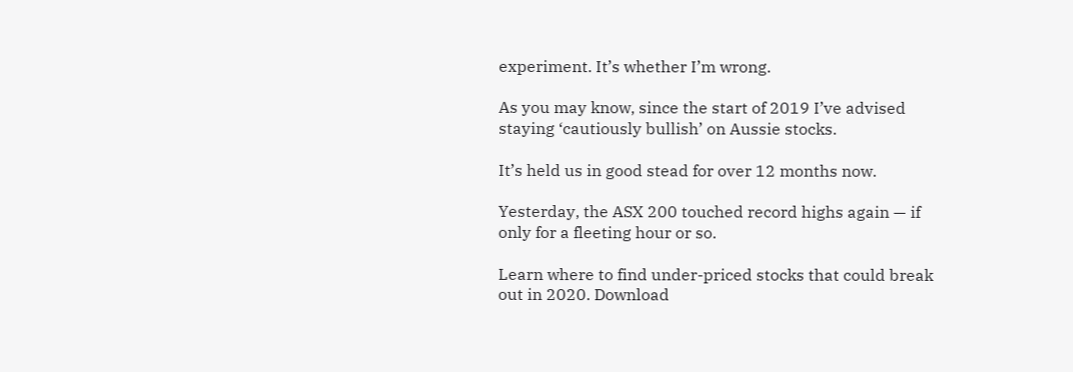experiment. It’s whether I’m wrong.

As you may know, since the start of 2019 I’ve advised staying ‘cautiously bullish’ on Aussie stocks.

It’s held us in good stead for over 12 months now.

Yesterday, the ASX 200 touched record highs again — if only for a fleeting hour or so.

Learn where to find under-priced stocks that could break out in 2020. Download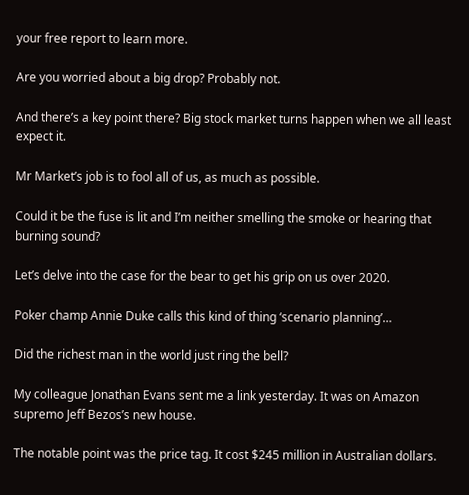your free report to learn more.

Are you worried about a big drop? Probably not.

And there’s a key point there? Big stock market turns happen when we all least expect it.

Mr Market’s job is to fool all of us, as much as possible.

Could it be the fuse is lit and I’m neither smelling the smoke or hearing that burning sound?

Let’s delve into the case for the bear to get his grip on us over 2020.

Poker champ Annie Duke calls this kind of thing ‘scenario planning’…

Did the richest man in the world just ring the bell?

My colleague Jonathan Evans sent me a link yesterday. It was on Amazon supremo Jeff Bezos’s new house.

The notable point was the price tag. It cost $245 million in Australian dollars.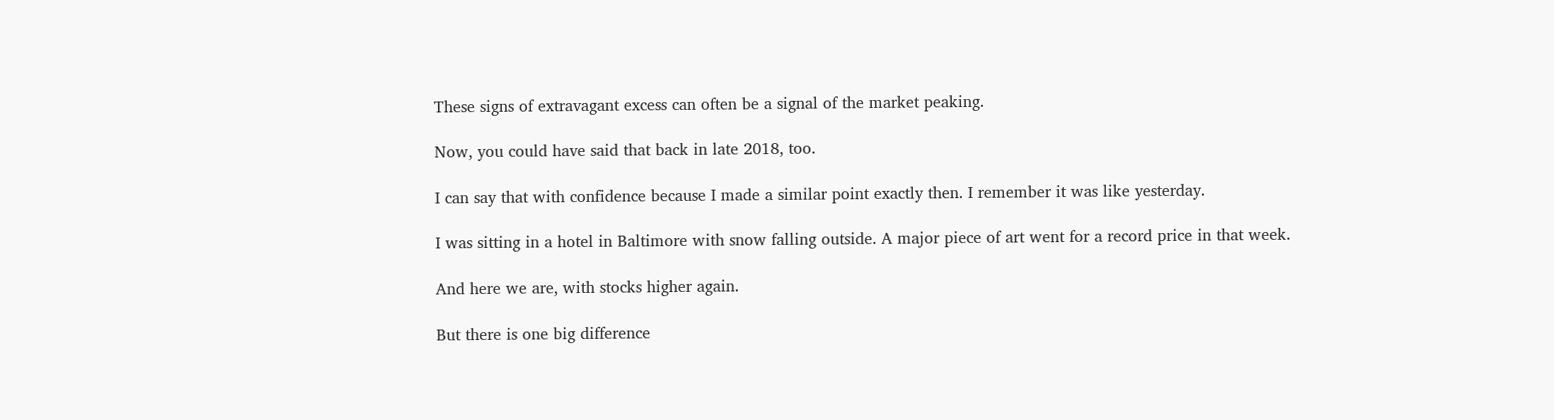These signs of extravagant excess can often be a signal of the market peaking.

Now, you could have said that back in late 2018, too.

I can say that with confidence because I made a similar point exactly then. I remember it was like yesterday.

I was sitting in a hotel in Baltimore with snow falling outside. A major piece of art went for a record price in that week.

And here we are, with stocks higher again.

But there is one big difference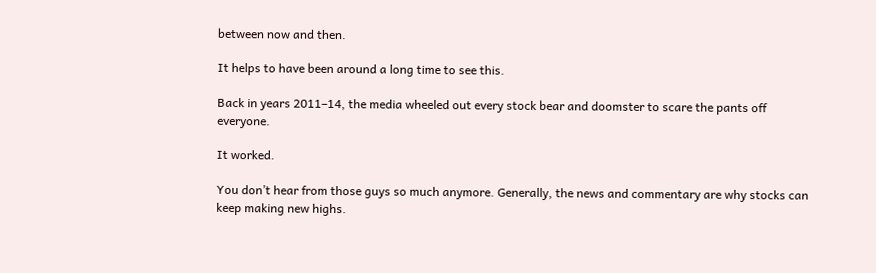between now and then.

It helps to have been around a long time to see this.

Back in years 2011–14, the media wheeled out every stock bear and doomster to scare the pants off everyone.

It worked.

You don’t hear from those guys so much anymore. Generally, the news and commentary are why stocks can keep making new highs.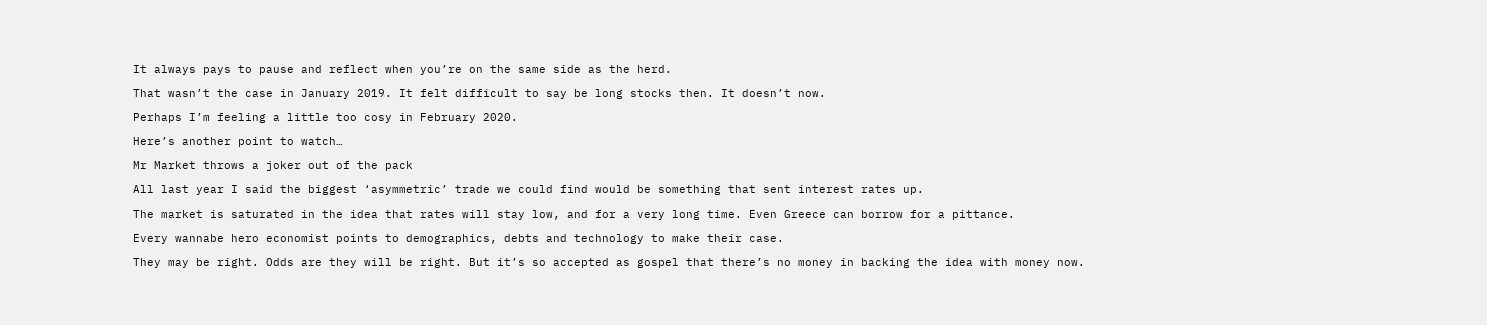It always pays to pause and reflect when you’re on the same side as the herd.

That wasn’t the case in January 2019. It felt difficult to say be long stocks then. It doesn’t now.

Perhaps I’m feeling a little too cosy in February 2020.

Here’s another point to watch…

Mr Market throws a joker out of the pack

All last year I said the biggest ‘asymmetric’ trade we could find would be something that sent interest rates up.

The market is saturated in the idea that rates will stay low, and for a very long time. Even Greece can borrow for a pittance.

Every wannabe hero economist points to demographics, debts and technology to make their case.

They may be right. Odds are they will be right. But it’s so accepted as gospel that there’s no money in backing the idea with money now.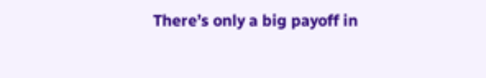There’s only a big payoff in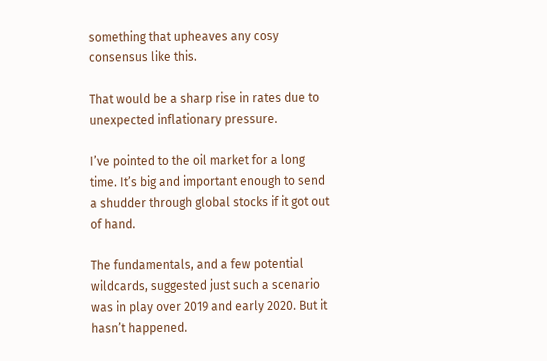something that upheaves any cosy consensus like this.

That would be a sharp rise in rates due to unexpected inflationary pressure.

I’ve pointed to the oil market for a long time. It’s big and important enough to send a shudder through global stocks if it got out of hand.

The fundamentals, and a few potential wildcards, suggested just such a scenario was in play over 2019 and early 2020. But it hasn’t happened.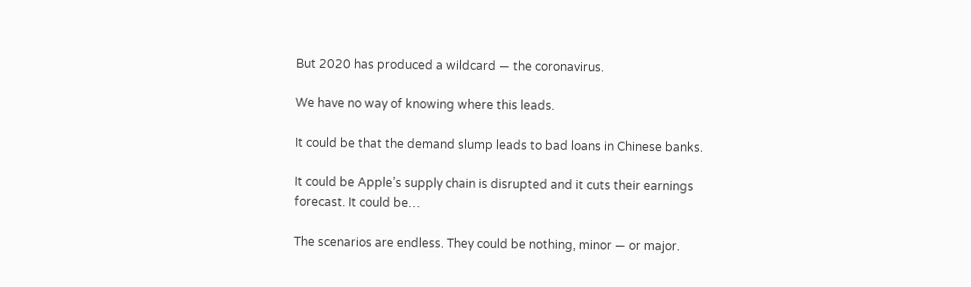But 2020 has produced a wildcard — the coronavirus.

We have no way of knowing where this leads.

It could be that the demand slump leads to bad loans in Chinese banks.

It could be Apple’s supply chain is disrupted and it cuts their earnings forecast. It could be…

The scenarios are endless. They could be nothing, minor — or major.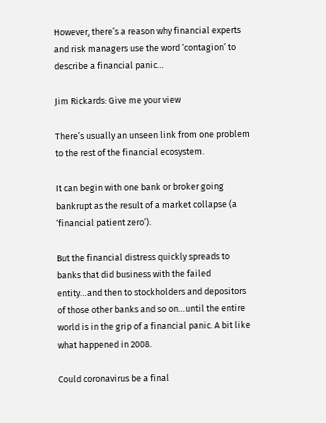However, there’s a reason why financial experts and risk managers use the word ‘contagion’ to describe a financial panic…

Jim Rickards: Give me your view

There’s usually an unseen link from one problem to the rest of the financial ecosystem.

It can begin with one bank or broker going bankrupt as the result of a market collapse (a ‘financial patient zero’).

But the financial distress quickly spreads to banks that did business with the failed entity…and then to stockholders and depositors of those other banks and so on…until the entire world is in the grip of a financial panic. A bit like what happened in 2008.

Could coronavirus be a final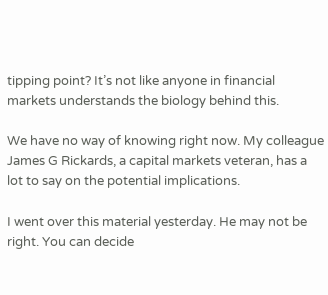tipping point? It’s not like anyone in financial markets understands the biology behind this.

We have no way of knowing right now. My colleague James G Rickards, a capital markets veteran, has a lot to say on the potential implications.

I went over this material yesterday. He may not be right. You can decide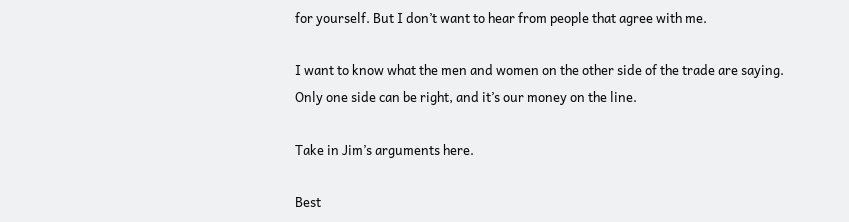for yourself. But I don’t want to hear from people that agree with me.

I want to know what the men and women on the other side of the trade are saying. Only one side can be right, and it’s our money on the line.

Take in Jim’s arguments here.

Best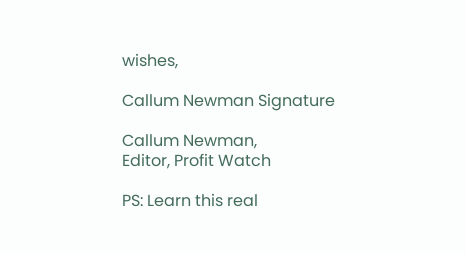wishes,

Callum Newman Signature

Callum Newman,
Editor, Profit Watch

PS: Learn this real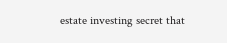estate investing secret that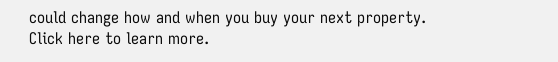could change how and when you buy your next property. Click here to learn more.